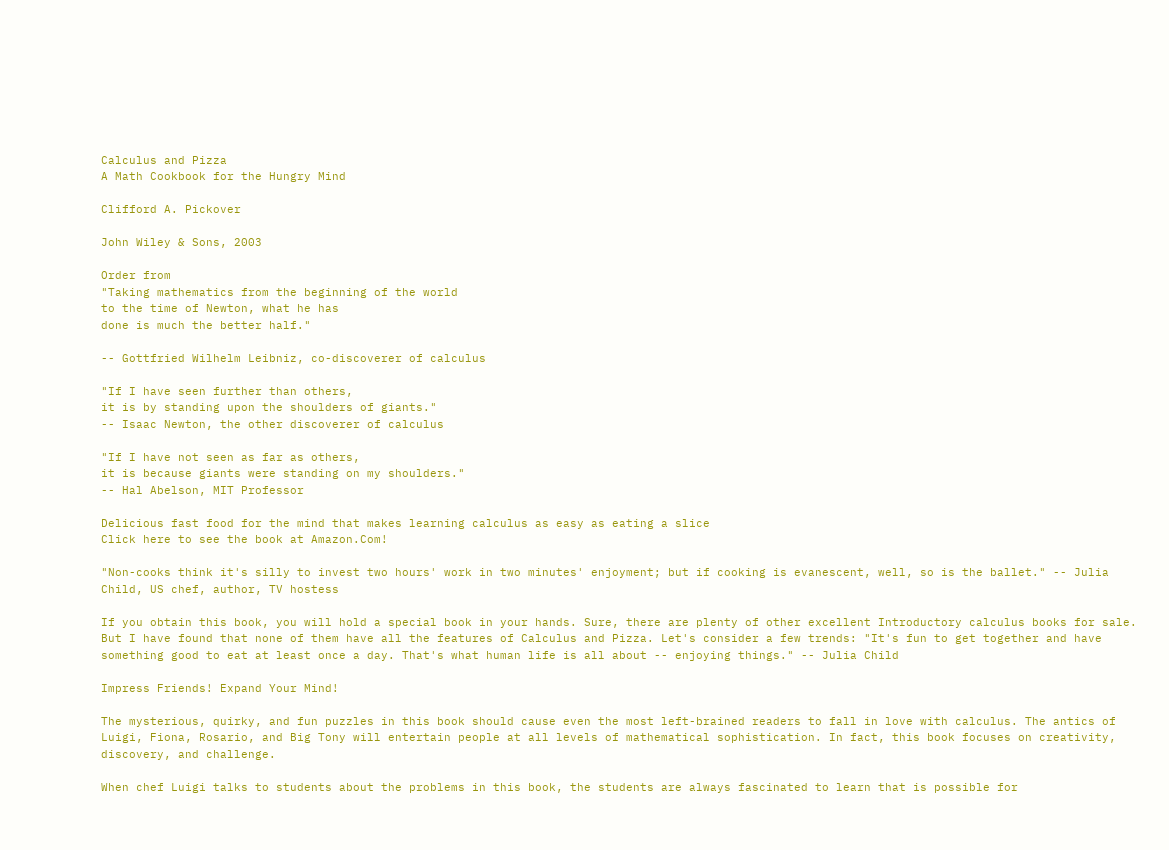Calculus and Pizza
A Math Cookbook for the Hungry Mind

Clifford A. Pickover

John Wiley & Sons, 2003

Order from
"Taking mathematics from the beginning of the world
to the time of Newton, what he has
done is much the better half."

-- Gottfried Wilhelm Leibniz, co-discoverer of calculus

"If I have seen further than others,
it is by standing upon the shoulders of giants."
-- Isaac Newton, the other discoverer of calculus

"If I have not seen as far as others,
it is because giants were standing on my shoulders."
-- Hal Abelson, MIT Professor

Delicious fast food for the mind that makes learning calculus as easy as eating a slice
Click here to see the book at Amazon.Com!

"Non-cooks think it's silly to invest two hours' work in two minutes' enjoyment; but if cooking is evanescent, well, so is the ballet." -- Julia Child, US chef, author, TV hostess

If you obtain this book, you will hold a special book in your hands. Sure, there are plenty of other excellent Introductory calculus books for sale. But I have found that none of them have all the features of Calculus and Pizza. Let's consider a few trends: "It's fun to get together and have something good to eat at least once a day. That's what human life is all about -- enjoying things." -- Julia Child

Impress Friends! Expand Your Mind!

The mysterious, quirky, and fun puzzles in this book should cause even the most left-brained readers to fall in love with calculus. The antics of Luigi, Fiona, Rosario, and Big Tony will entertain people at all levels of mathematical sophistication. In fact, this book focuses on creativity, discovery, and challenge.

When chef Luigi talks to students about the problems in this book, the students are always fascinated to learn that is possible for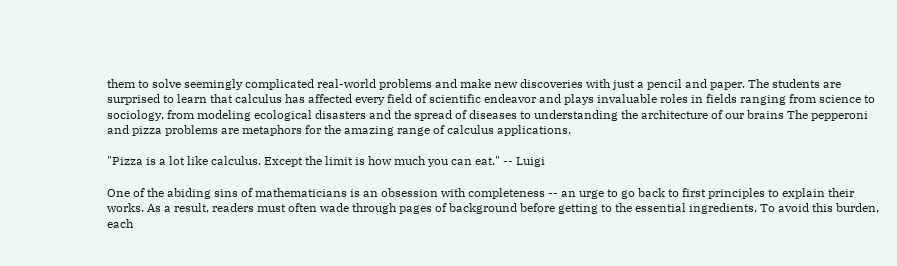them to solve seemingly complicated real-world problems and make new discoveries with just a pencil and paper. The students are surprised to learn that calculus has affected every field of scientific endeavor and plays invaluable roles in fields ranging from science to sociology, from modeling ecological disasters and the spread of diseases to understanding the architecture of our brains The pepperoni and pizza problems are metaphors for the amazing range of calculus applications.

"Pizza is a lot like calculus. Except the limit is how much you can eat." -- Luigi

One of the abiding sins of mathematicians is an obsession with completeness -- an urge to go back to first principles to explain their works. As a result, readers must often wade through pages of background before getting to the essential ingredients. To avoid this burden, each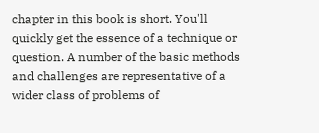chapter in this book is short. You'll quickly get the essence of a technique or question. A number of the basic methods and challenges are representative of a wider class of problems of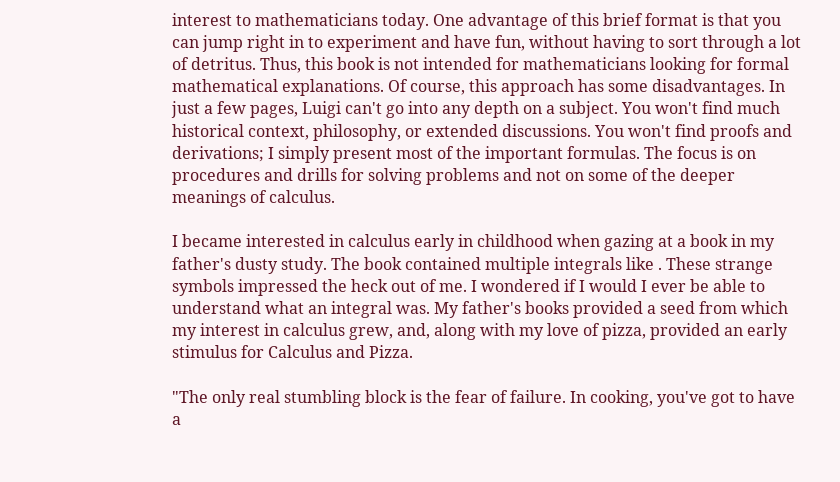interest to mathematicians today. One advantage of this brief format is that you can jump right in to experiment and have fun, without having to sort through a lot of detritus. Thus, this book is not intended for mathematicians looking for formal mathematical explanations. Of course, this approach has some disadvantages. In just a few pages, Luigi can't go into any depth on a subject. You won't find much historical context, philosophy, or extended discussions. You won't find proofs and derivations; I simply present most of the important formulas. The focus is on procedures and drills for solving problems and not on some of the deeper meanings of calculus.

I became interested in calculus early in childhood when gazing at a book in my father's dusty study. The book contained multiple integrals like . These strange symbols impressed the heck out of me. I wondered if I would I ever be able to understand what an integral was. My father's books provided a seed from which my interest in calculus grew, and, along with my love of pizza, provided an early stimulus for Calculus and Pizza.

"The only real stumbling block is the fear of failure. In cooking, you've got to have a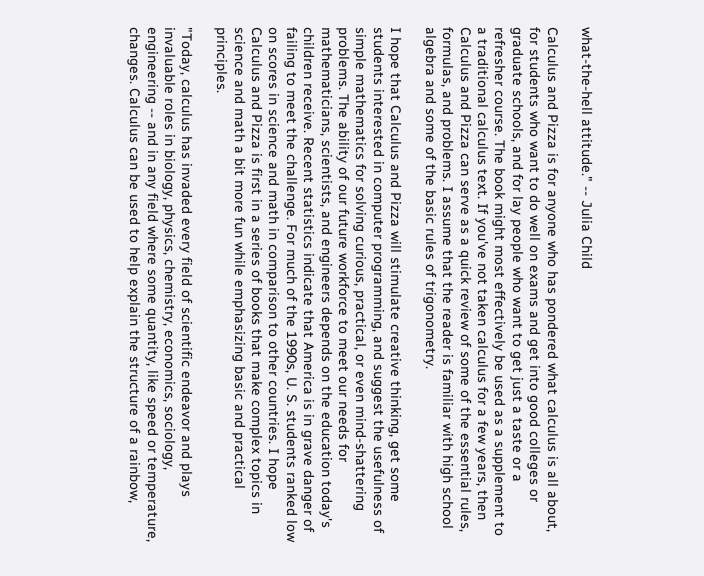what-the-hell attitude." -- Julia Child

Calculus and Pizza is for anyone who has pondered what calculus is all about, for students who want to do well on exams and get into good colleges or graduate schools, and for lay people who want to get just a taste or a refresher course. The book might most effectively be used as a supplement to a traditional calculus text. If you've not taken calculus for a few years, then Calculus and Pizza can serve as a quick review of some of the essential rules, formulas, and problems. I assume that the reader is familiar with high school algebra and some of the basic rules of trigonometry.

I hope that Calculus and Pizza will stimulate creative thinking, get some students interested in computer programming, and suggest the usefulness of simple mathematics for solving curious, practical, or even mind-shattering problems. The ability of our future workforce to meet our needs for mathematicians, scientists, and engineers depends on the education today's children receive. Recent statistics indicate that America is in grave danger of failing to meet the challenge. For much of the 1990s, U. S. students ranked low on scores in science and math in comparison to other countries. I hope Calculus and Pizza is first in a series of books that make complex topics in science and math a bit more fun while emphasizing basic and practical principles.

"Today, calculus has invaded every field of scientific endeavor and plays invaluable roles in biology, physics, chemistry, economics, sociology, engineering -- and in any field where some quantity, like speed or temperature, changes. Calculus can be used to help explain the structure of a rainbow,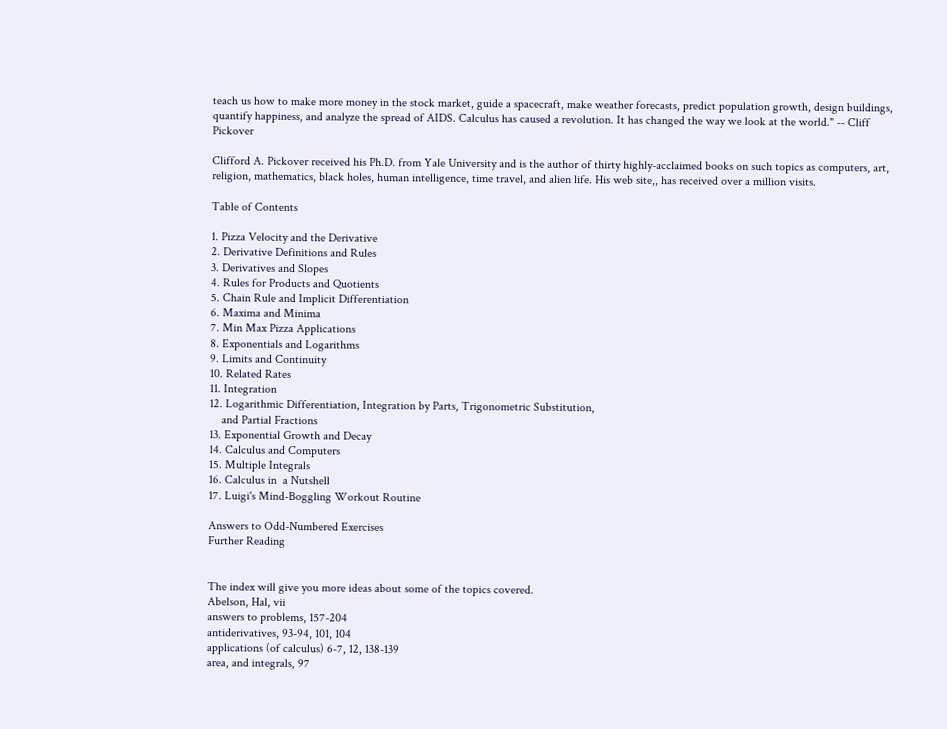teach us how to make more money in the stock market, guide a spacecraft, make weather forecasts, predict population growth, design buildings, quantify happiness, and analyze the spread of AIDS. Calculus has caused a revolution. It has changed the way we look at the world." -- Cliff Pickover

Clifford A. Pickover received his Ph.D. from Yale University and is the author of thirty highly-acclaimed books on such topics as computers, art, religion, mathematics, black holes, human intelligence, time travel, and alien life. His web site,, has received over a million visits.

Table of Contents

1. Pizza Velocity and the Derivative
2. Derivative Definitions and Rules
3. Derivatives and Slopes
4. Rules for Products and Quotients
5. Chain Rule and Implicit Differentiation
6. Maxima and Minima
7. Min Max Pizza Applications
8. Exponentials and Logarithms
9. Limits and Continuity
10. Related Rates
11. Integration
12. Logarithmic Differentiation, Integration by Parts, Trigonometric Substitution,
    and Partial Fractions
13. Exponential Growth and Decay
14. Calculus and Computers
15. Multiple Integrals
16. Calculus in  a Nutshell
17. Luigi's Mind-Boggling Workout Routine

Answers to Odd-Numbered Exercises
Further Reading


The index will give you more ideas about some of the topics covered.
Abelson, Hal, vii
answers to problems, 157-204
antiderivatives, 93-94, 101, 104
applications (of calculus) 6-7, 12, 138-139
area, and integrals, 97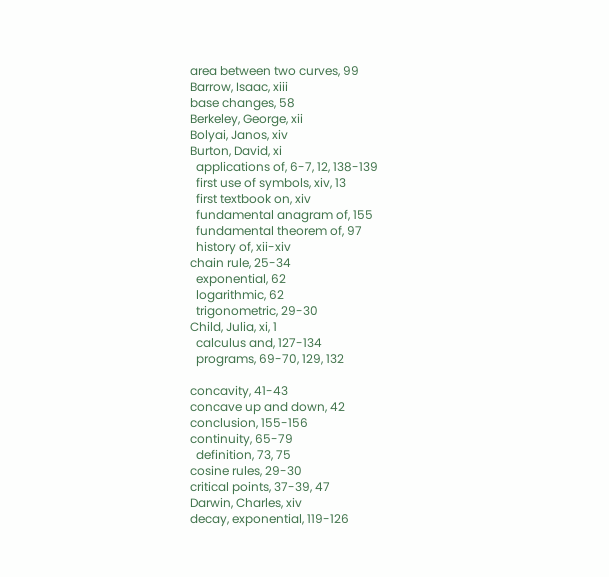area between two curves, 99
Barrow, Isaac, xiii
base changes, 58
Berkeley, George, xii
Bolyai, Janos, xiv
Burton, David, xi
  applications of, 6-7, 12, 138-139
  first use of symbols, xiv, 13
  first textbook on, xiv
  fundamental anagram of, 155
  fundamental theorem of, 97
  history of, xii-xiv
chain rule, 25-34
  exponential, 62
  logarithmic, 62
  trigonometric, 29-30
Child, Julia, xi, 1
  calculus and, 127-134
  programs, 69-70, 129, 132

concavity, 41-43
concave up and down, 42
conclusion, 155-156
continuity, 65-79
  definition, 73, 75
cosine rules, 29-30
critical points, 37-39, 47
Darwin, Charles, xiv
decay, exponential, 119-126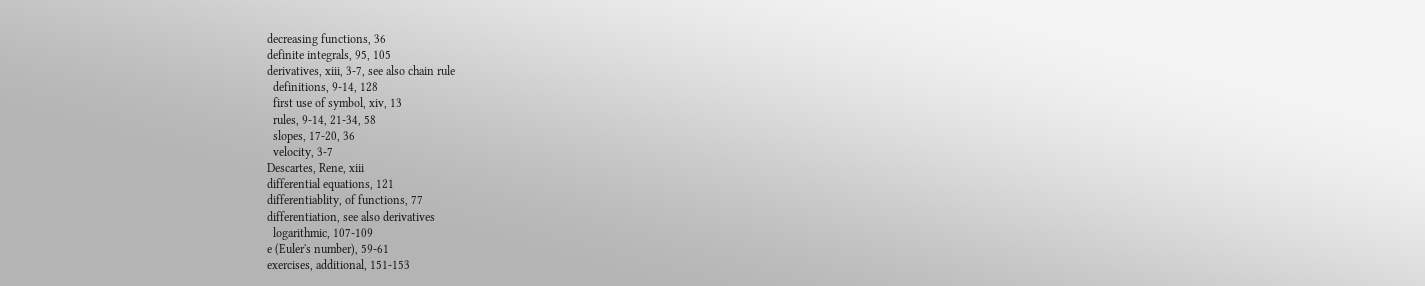decreasing functions, 36
definite integrals, 95, 105
derivatives, xiii, 3-7, see also chain rule
  definitions, 9-14, 128
  first use of symbol, xiv, 13
  rules, 9-14, 21-34, 58
  slopes, 17-20, 36
  velocity, 3-7
Descartes, Rene, xiii
differential equations, 121
differentiablity, of functions, 77
differentiation, see also derivatives
  logarithmic, 107-109
e (Euler's number), 59-61
exercises, additional, 151-153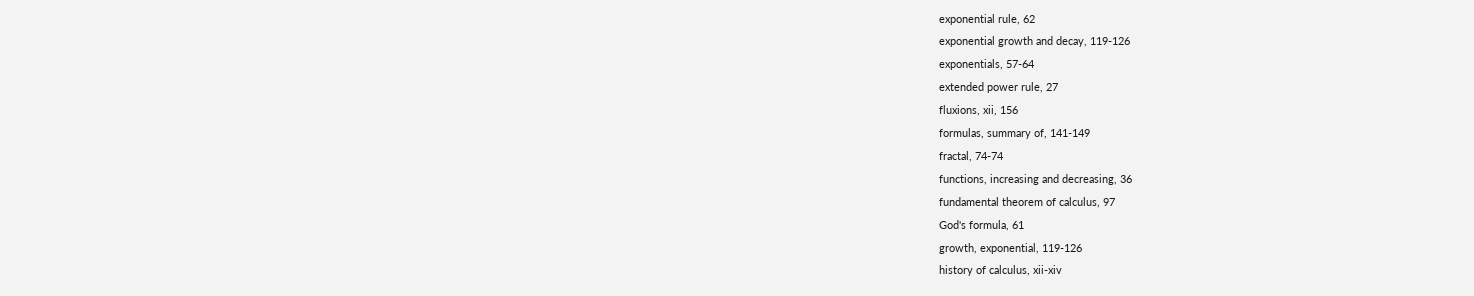exponential rule, 62
exponential growth and decay, 119-126
exponentials, 57-64
extended power rule, 27
fluxions, xii, 156
formulas, summary of, 141-149
fractal, 74-74
functions, increasing and decreasing, 36
fundamental theorem of calculus, 97
God's formula, 61
growth, exponential, 119-126
history of calculus, xii-xiv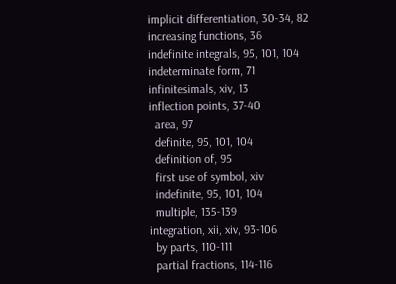implicit differentiation, 30-34, 82
increasing functions, 36
indefinite integrals, 95, 101, 104
indeterminate form, 71
infinitesimals, xiv, 13
inflection points, 37-40
  area, 97
  definite, 95, 101, 104
  definition of, 95
  first use of symbol, xiv
  indefinite, 95, 101, 104
  multiple, 135-139
integration, xii, xiv, 93-106
  by parts, 110-111
  partial fractions, 114-116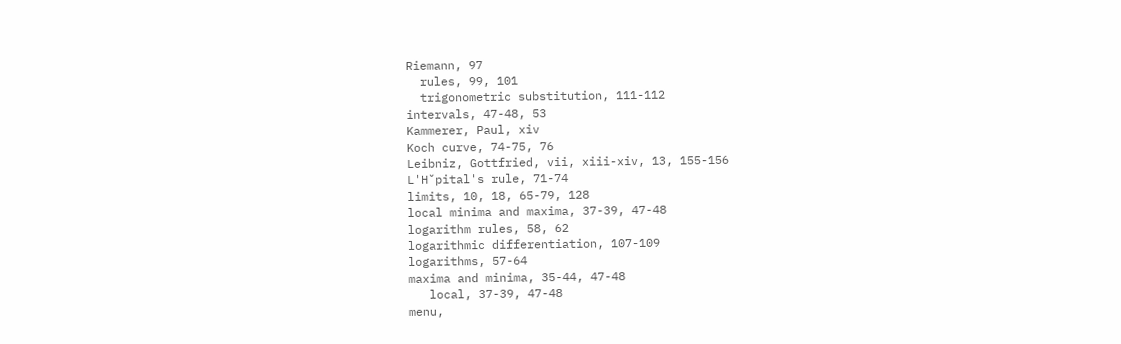Riemann, 97
  rules, 99, 101
  trigonometric substitution, 111-112
intervals, 47-48, 53
Kammerer, Paul, xiv
Koch curve, 74-75, 76
Leibniz, Gottfried, vii, xiii-xiv, 13, 155-156
L'H˘pital's rule, 71-74
limits, 10, 18, 65-79, 128
local minima and maxima, 37-39, 47-48
logarithm rules, 58, 62
logarithmic differentiation, 107-109
logarithms, 57-64
maxima and minima, 35-44, 47-48
   local, 37-39, 47-48
menu,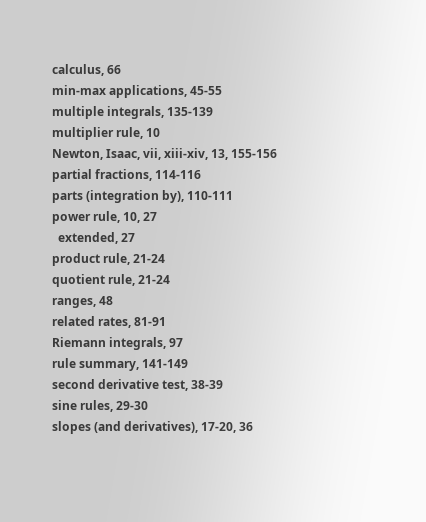calculus, 66
min-max applications, 45-55
multiple integrals, 135-139
multiplier rule, 10
Newton, Isaac, vii, xiii-xiv, 13, 155-156
partial fractions, 114-116
parts (integration by), 110-111
power rule, 10, 27
  extended, 27
product rule, 21-24
quotient rule, 21-24
ranges, 48
related rates, 81-91
Riemann integrals, 97
rule summary, 141-149
second derivative test, 38-39
sine rules, 29-30
slopes (and derivatives), 17-20, 36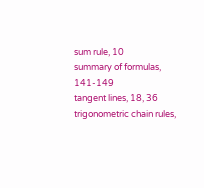sum rule, 10
summary of formulas, 141-149
tangent lines, 18, 36
trigonometric chain rules,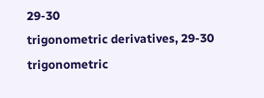29-30
trigonometric derivatives, 29-30
trigonometric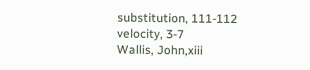substitution, 111-112
velocity, 3-7
Wallis, John,xiii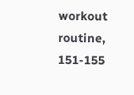workout routine, 151-155